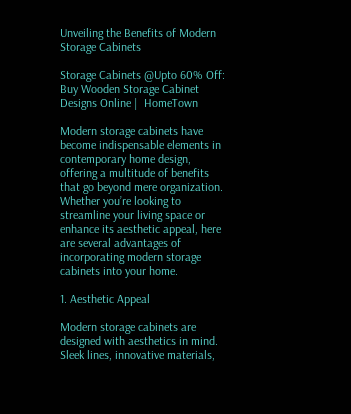Unveiling the Benefits of Modern Storage Cabinets

Storage Cabinets @Upto 60% Off: Buy Wooden Storage Cabinet Designs Online |  HomeTown

Modern storage cabinets have become indispensable elements in contemporary home design, offering a multitude of benefits that go beyond mere organization. Whether you’re looking to streamline your living space or enhance its aesthetic appeal, here are several advantages of incorporating modern storage cabinets into your home.

1. Aesthetic Appeal

Modern storage cabinets are designed with aesthetics in mind. Sleek lines, innovative materials,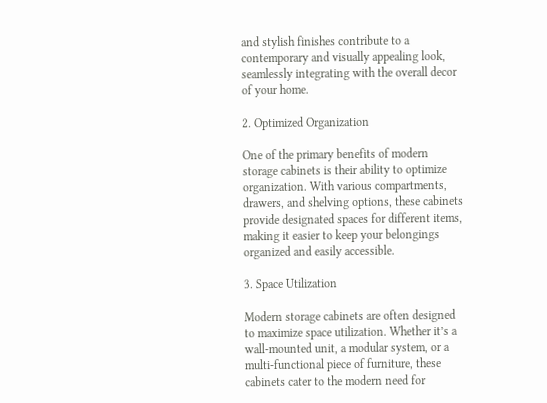and stylish finishes contribute to a contemporary and visually appealing look, seamlessly integrating with the overall decor of your home.

2. Optimized Organization

One of the primary benefits of modern storage cabinets is their ability to optimize organization. With various compartments, drawers, and shelving options, these cabinets provide designated spaces for different items, making it easier to keep your belongings organized and easily accessible.

3. Space Utilization

Modern storage cabinets are often designed to maximize space utilization. Whether it’s a wall-mounted unit, a modular system, or a multi-functional piece of furniture, these cabinets cater to the modern need for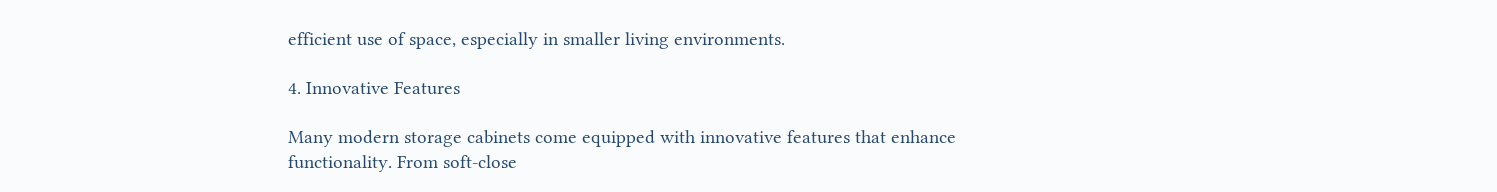efficient use of space, especially in smaller living environments.

4. Innovative Features

Many modern storage cabinets come equipped with innovative features that enhance functionality. From soft-close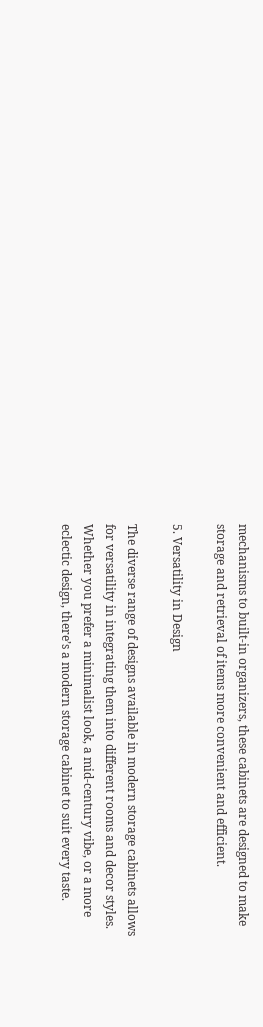mechanisms to built-in organizers, these cabinets are designed to make storage and retrieval of items more convenient and efficient.

5. Versatility in Design

The diverse range of designs available in modern storage cabinets allows for versatility in integrating them into different rooms and decor styles. Whether you prefer a minimalist look, a mid-century vibe, or a more eclectic design, there’s a modern storage cabinet to suit every taste.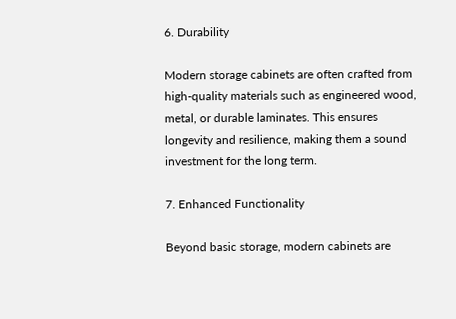6. Durability

Modern storage cabinets are often crafted from high-quality materials such as engineered wood, metal, or durable laminates. This ensures longevity and resilience, making them a sound investment for the long term.

7. Enhanced Functionality

Beyond basic storage, modern cabinets are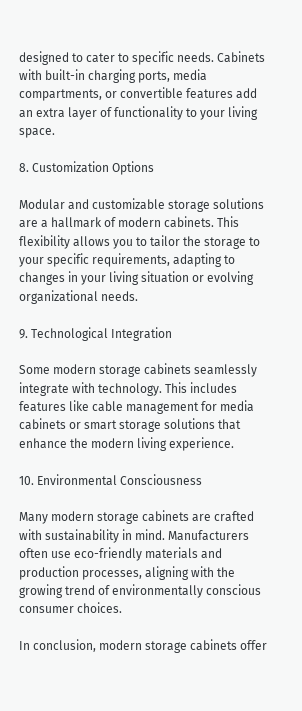designed to cater to specific needs. Cabinets with built-in charging ports, media compartments, or convertible features add an extra layer of functionality to your living space.

8. Customization Options

Modular and customizable storage solutions are a hallmark of modern cabinets. This flexibility allows you to tailor the storage to your specific requirements, adapting to changes in your living situation or evolving organizational needs.

9. Technological Integration

Some modern storage cabinets seamlessly integrate with technology. This includes features like cable management for media cabinets or smart storage solutions that enhance the modern living experience.

10. Environmental Consciousness

Many modern storage cabinets are crafted with sustainability in mind. Manufacturers often use eco-friendly materials and production processes, aligning with the growing trend of environmentally conscious consumer choices.

In conclusion, modern storage cabinets offer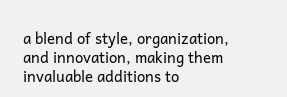a blend of style, organization, and innovation, making them invaluable additions to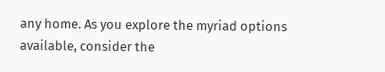any home. As you explore the myriad options available, consider the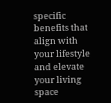specific benefits that align with your lifestyle and elevate your living space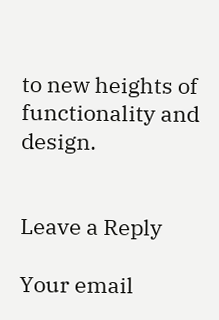to new heights of functionality and design.


Leave a Reply

Your email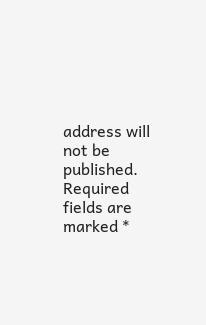address will not be published. Required fields are marked *